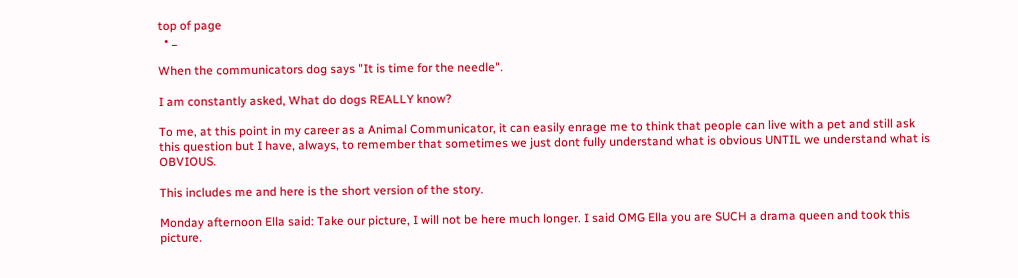top of page
  • _

When the communicators dog says "It is time for the needle".

I am constantly asked, What do dogs REALLY know?

To me, at this point in my career as a Animal Communicator, it can easily enrage me to think that people can live with a pet and still ask this question but I have, always, to remember that sometimes we just dont fully understand what is obvious UNTIL we understand what is OBVIOUS.

This includes me and here is the short version of the story.

Monday afternoon Ella said: Take our picture, I will not be here much longer. I said OMG Ella you are SUCH a drama queen and took this picture.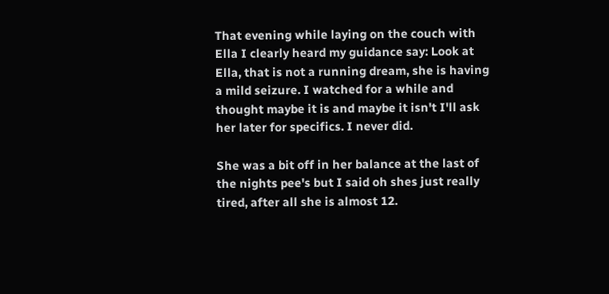That evening while laying on the couch with Ella I clearly heard my guidance say: Look at Ella, that is not a running dream, she is having a mild seizure. I watched for a while and thought maybe it is and maybe it isn't I'll ask her later for specifics. I never did.

She was a bit off in her balance at the last of the nights pee's but I said oh shes just really tired, after all she is almost 12.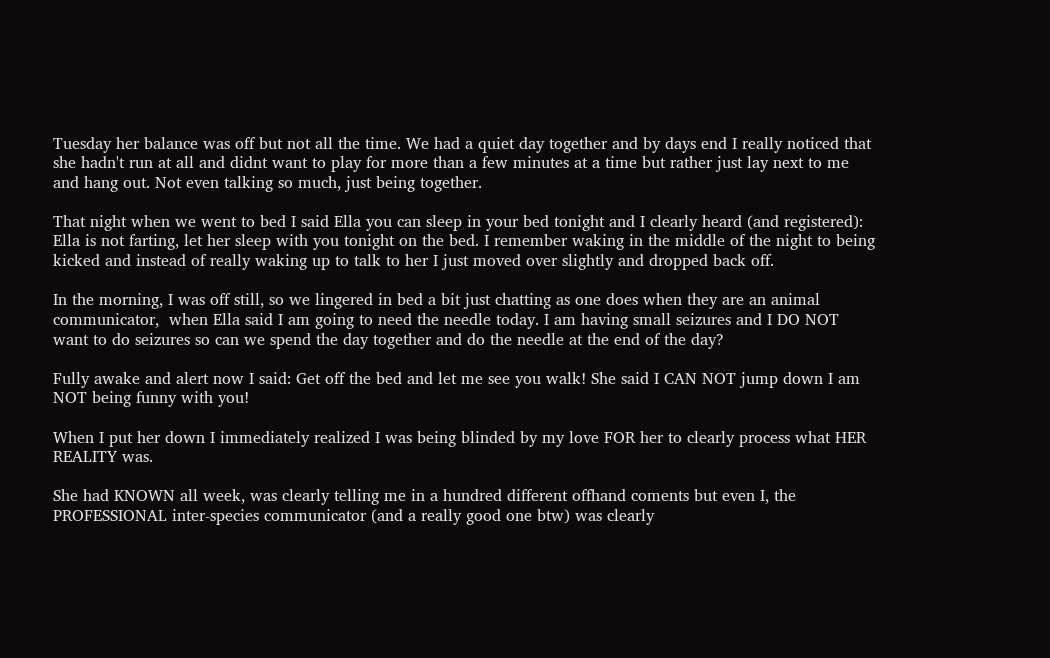Tuesday her balance was off but not all the time. We had a quiet day together and by days end I really noticed that she hadn't run at all and didnt want to play for more than a few minutes at a time but rather just lay next to me and hang out. Not even talking so much, just being together.

That night when we went to bed I said Ella you can sleep in your bed tonight and I clearly heard (and registered): Ella is not farting, let her sleep with you tonight on the bed. I remember waking in the middle of the night to being kicked and instead of really waking up to talk to her I just moved over slightly and dropped back off.

In the morning, I was off still, so we lingered in bed a bit just chatting as one does when they are an animal communicator,  when Ella said I am going to need the needle today. I am having small seizures and I DO NOT want to do seizures so can we spend the day together and do the needle at the end of the day?

Fully awake and alert now I said: Get off the bed and let me see you walk! She said I CAN NOT jump down I am NOT being funny with you!

When I put her down I immediately realized I was being blinded by my love FOR her to clearly process what HER REALITY was.

She had KNOWN all week, was clearly telling me in a hundred different offhand coments but even I, the PROFESSIONAL inter-species communicator (and a really good one btw) was clearly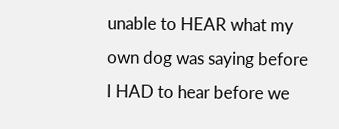unable to HEAR what my own dog was saying before I HAD to hear before we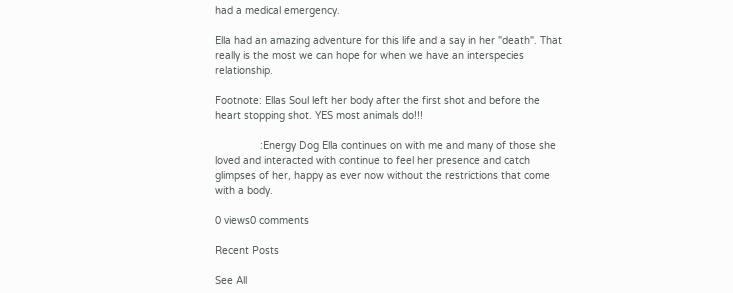had a medical emergency.

Ella had an amazing adventure for this life and a say in her "death". That really is the most we can hope for when we have an interspecies relationship.

Footnote: Ellas Soul left her body after the first shot and before the heart stopping shot. YES most animals do!!!

               :Energy Dog Ella continues on with me and many of those she loved and interacted with continue to feel her presence and catch glimpses of her, happy as ever now without the restrictions that come with a body.

0 views0 comments

Recent Posts

See All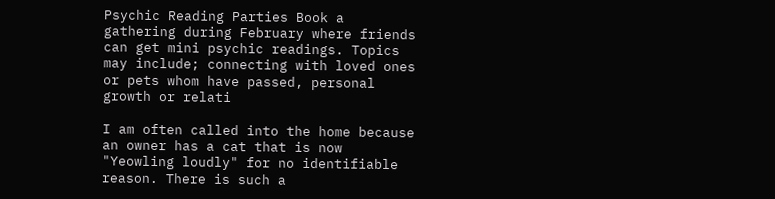Psychic Reading Parties Book a gathering during February where friends can get mini psychic readings. Topics may include; connecting with loved ones or pets whom have passed, personal growth or relati

I am often called into the home because an owner has a cat that is now "Yeowling loudly" for no identifiable reason. There is such a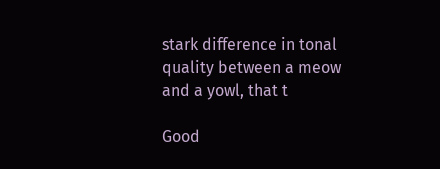stark difference in tonal quality between a meow and a yowl, that t

Good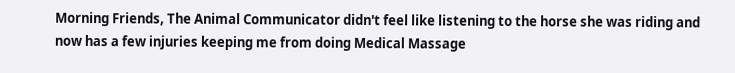Morning Friends, The Animal Communicator didn't feel like listening to the horse she was riding and now has a few injuries keeping me from doing Medical Massage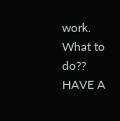work. What to do?? HAVE A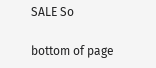SALE So

bottom of page